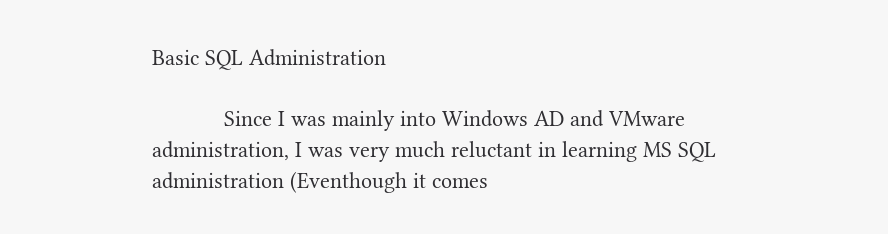Basic SQL Administration

            Since I was mainly into Windows AD and VMware administration, I was very much reluctant in learning MS SQL administration (Eventhough it comes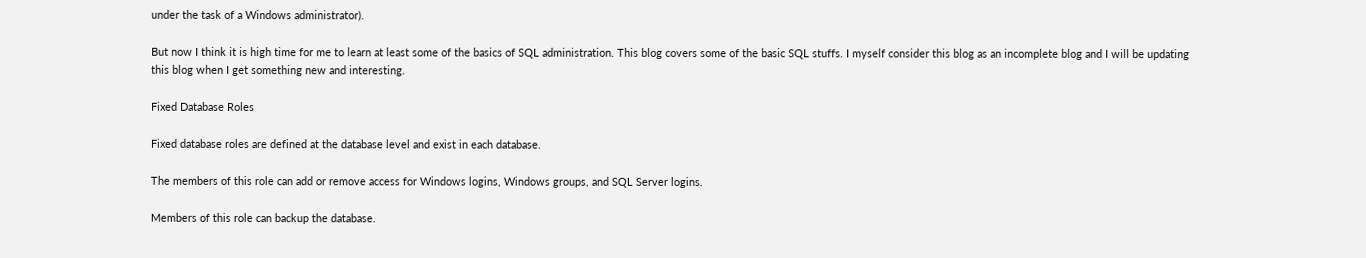under the task of a Windows administrator).

But now I think it is high time for me to learn at least some of the basics of SQL administration. This blog covers some of the basic SQL stuffs. I myself consider this blog as an incomplete blog and I will be updating this blog when I get something new and interesting.

Fixed Database Roles

Fixed database roles are defined at the database level and exist in each database.

The members of this role can add or remove access for Windows logins, Windows groups, and SQL Server logins.

Members of this role can backup the database.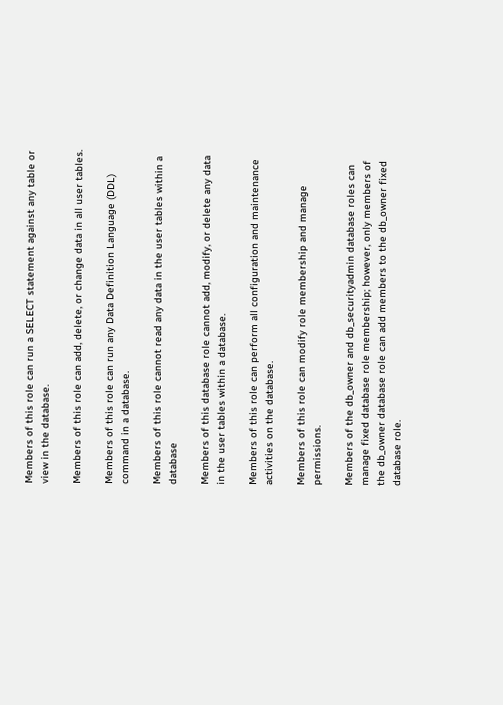Members of this role can run a SELECT statement against any table or view in the database.

Members of this role can add, delete, or change data in all user tables.

Members of this role can run any Data Definition Language (DDL) command in a database.

Members of this role cannot read any data in the user tables within a database

Members of this database role cannot add, modify, or delete any data in the user tables within a database.

Members of this role can perform all configuration and maintenance activities on the database.

Members of this role can modify role membership and manage permissions.

Members of the db_owner and db_securityadmin database roles can manage fixed database role membership; however, only members of the db_owner database role can add members to the db_owner fixed database role.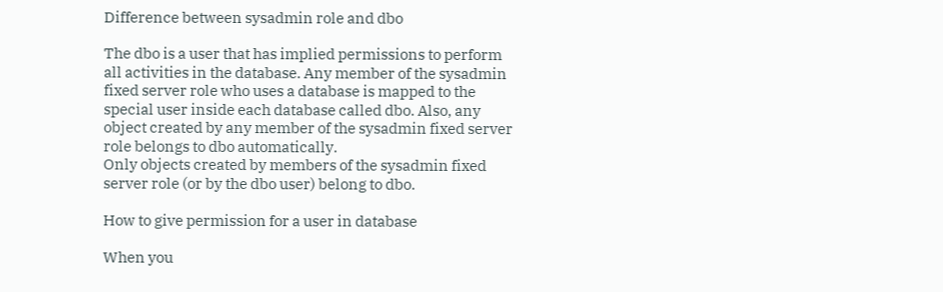Difference between sysadmin role and dbo

The dbo is a user that has implied permissions to perform all activities in the database. Any member of the sysadmin fixed server role who uses a database is mapped to the special user inside each database called dbo. Also, any object created by any member of the sysadmin fixed server role belongs to dbo automatically.
Only objects created by members of the sysadmin fixed server role (or by the dbo user) belong to dbo.

How to give permission for a user in database

When you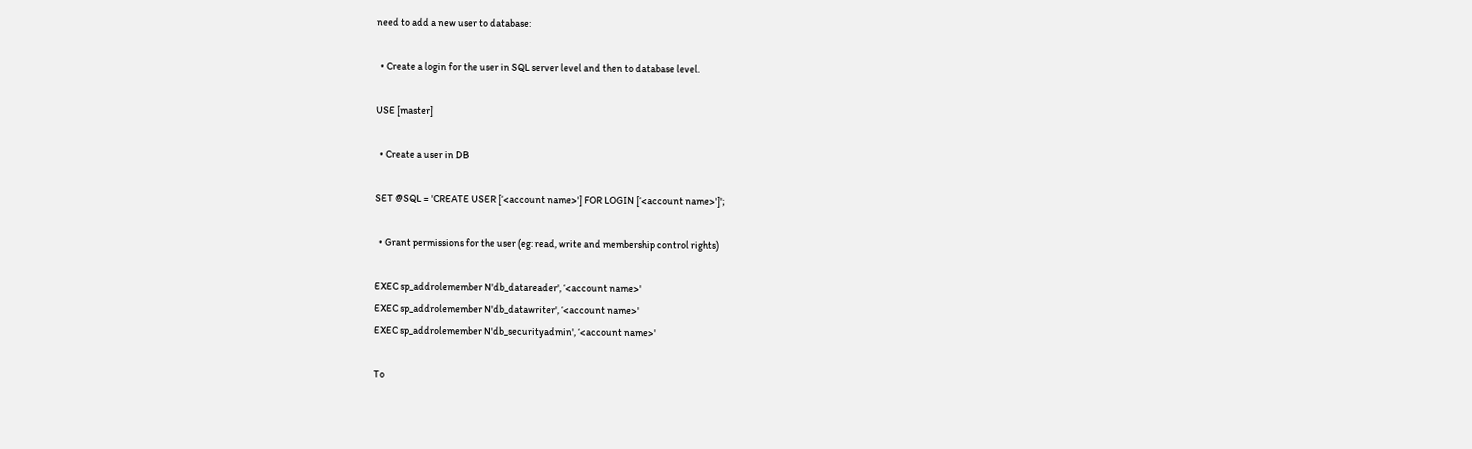need to add a new user to database:

  • Create a login for the user in SQL server level and then to database level.

USE [master]

  • Create a user in DB

SET @SQL = 'CREATE USER [‘<account name>'] FOR LOGIN [‘<account name>']';

  • Grant permissions for the user (eg: read, write and membership control rights)

EXEC sp_addrolemember N'db_datareader', ‘<account name>'
EXEC sp_addrolemember N'db_datawriter', ‘<account name>'
EXEC sp_addrolemember N'db_securityadmin', ‘<account name>'

To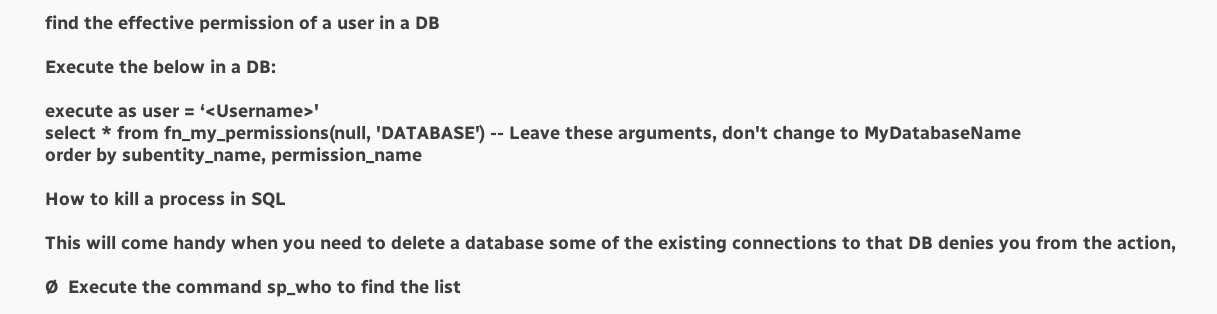find the effective permission of a user in a DB

Execute the below in a DB:

execute as user = ‘<Username>'
select * from fn_my_permissions(null, 'DATABASE') -- Leave these arguments, don't change to MyDatabaseName
order by subentity_name, permission_name

How to kill a process in SQL

This will come handy when you need to delete a database some of the existing connections to that DB denies you from the action,

Ø  Execute the command sp_who to find the list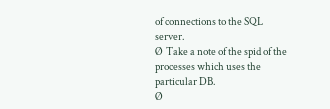of connections to the SQL server.
Ø  Take a note of the spid of the processes which uses the particular DB.
Ø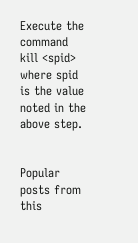Execute the command kill <spid> where spid is the value noted in the above step.


Popular posts from this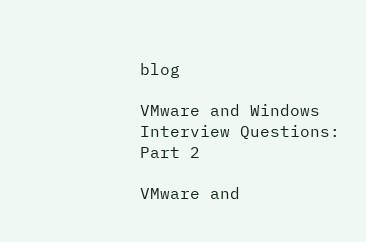blog

VMware and Windows Interview Questions: Part 2

VMware and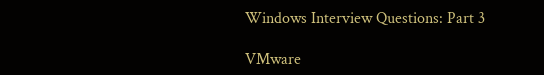Windows Interview Questions: Part 3

VMware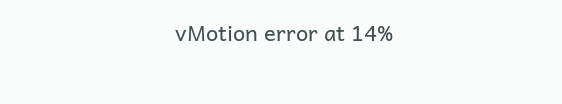vMotion error at 14%